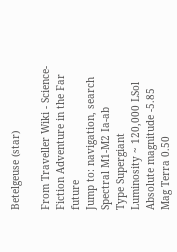Betelgeuse (star)

From Traveller Wiki - Science-Fiction Adventure in the Far future
Jump to: navigation, search
Spectral M1-M2 Ia-ab
Type Supergiant
Luminosity ~ 120,000 LSol
Absolute magnitude -5.85
Mag Terra 0.50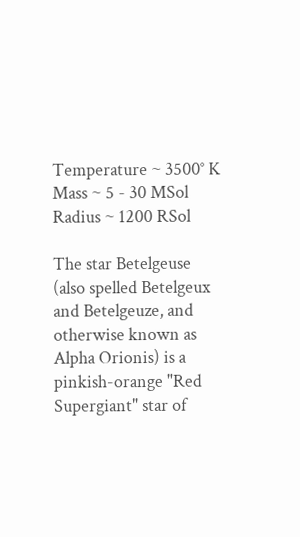Temperature ~ 3500° K
Mass ~ 5 - 30 MSol
Radius ~ 1200 RSol

The star Betelgeuse (also spelled Betelgeux and Betelgeuze, and otherwise known as Alpha Orionis) is a pinkish-orange "Red Supergiant" star of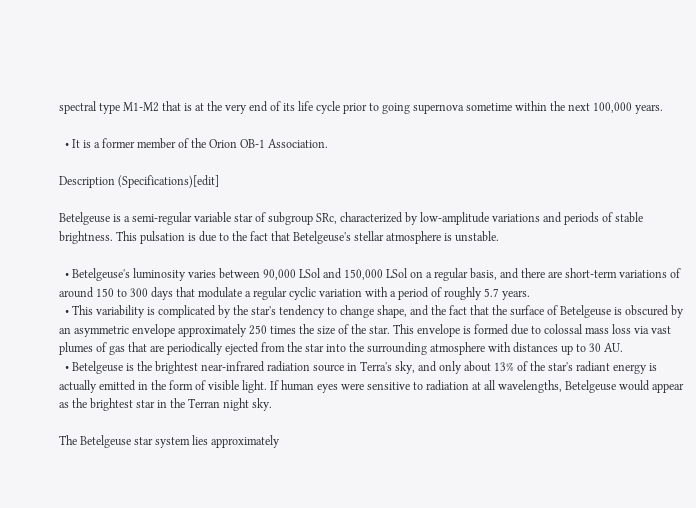spectral type M1-M2 that is at the very end of its life cycle prior to going supernova sometime within the next 100,000 years.

  • It is a former member of the Orion OB-1 Association.

Description (Specifications)[edit]

Betelgeuse is a semi-regular variable star of subgroup SRc, characterized by low-amplitude variations and periods of stable brightness. This pulsation is due to the fact that Betelgeuse's stellar atmosphere is unstable.

  • Betelgeuse's luminosity varies between 90,000 LSol and 150,000 LSol on a regular basis, and there are short-term variations of around 150 to 300 days that modulate a regular cyclic variation with a period of roughly 5.7 years.
  • This variability is complicated by the star's tendency to change shape, and the fact that the surface of Betelgeuse is obscured by an asymmetric envelope approximately 250 times the size of the star. This envelope is formed due to colossal mass loss via vast plumes of gas that are periodically ejected from the star into the surrounding atmosphere with distances up to 30 AU.
  • Betelgeuse is the brightest near-infrared radiation source in Terra's sky, and only about 13% of the star's radiant energy is actually emitted in the form of visible light. If human eyes were sensitive to radiation at all wavelengths, Betelgeuse would appear as the brightest star in the Terran night sky.

The Betelgeuse star system lies approximately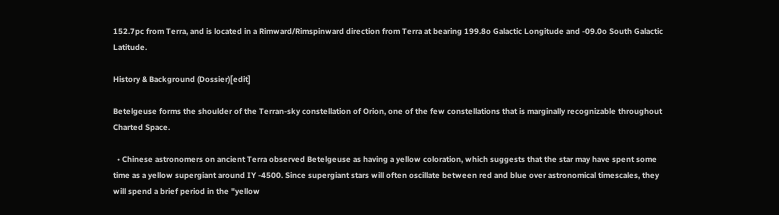152.7pc from Terra, and is located in a Rimward/Rimspinward direction from Terra at bearing 199.8o Galactic Longitude and -09.0o South Galactic Latitude.

History & Background (Dossier)[edit]

Betelgeuse forms the shoulder of the Terran-sky constellation of Orion, one of the few constellations that is marginally recognizable throughout Charted Space.

  • Chinese astronomers on ancient Terra observed Betelgeuse as having a yellow coloration, which suggests that the star may have spent some time as a yellow supergiant around IY -4500. Since supergiant stars will often oscillate between red and blue over astronomical timescales, they will spend a brief period in the "yellow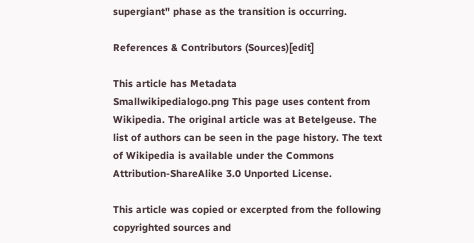supergiant" phase as the transition is occurring.

References & Contributors (Sources)[edit]

This article has Metadata
Smallwikipedialogo.png This page uses content from Wikipedia. The original article was at Betelgeuse. The list of authors can be seen in the page history. The text of Wikipedia is available under the Commons Attribution-ShareAlike 3.0 Unported License.

This article was copied or excerpted from the following copyrighted sources and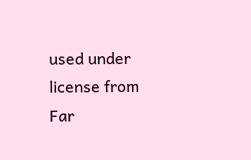used under license from Far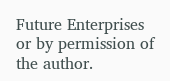Future Enterprises or by permission of the author.